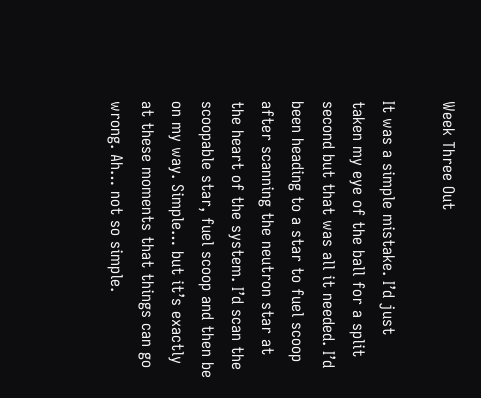Week Three Out

It was a simple mistake. I’d just taken my eye of the ball for a split second but that was all it needed. I’d been heading to a star to fuel scoop after scanning the neutron star at the heart of the system. I’d scan the scoopable star, fuel scoop and then be on my way. Simple… but it’s exactly at these moments that things can go wrong. Ah… not so simple.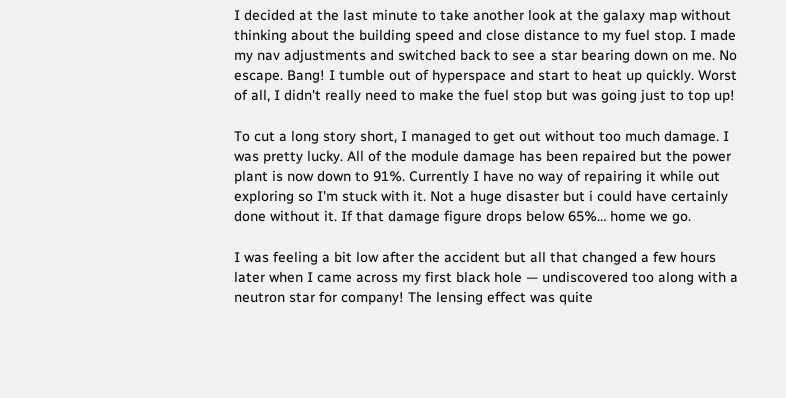I decided at the last minute to take another look at the galaxy map without thinking about the building speed and close distance to my fuel stop. I made my nav adjustments and switched back to see a star bearing down on me. No escape. Bang! I tumble out of hyperspace and start to heat up quickly. Worst of all, I didn't really need to make the fuel stop but was going just to top up!

To cut a long story short, I managed to get out without too much damage. I was pretty lucky. All of the module damage has been repaired but the power plant is now down to 91%. Currently I have no way of repairing it while out exploring so I'm stuck with it. Not a huge disaster but i could have certainly done without it. If that damage figure drops below 65%… home we go.

I was feeling a bit low after the accident but all that changed a few hours later when I came across my first black hole — undiscovered too along with a neutron star for company! The lensing effect was quite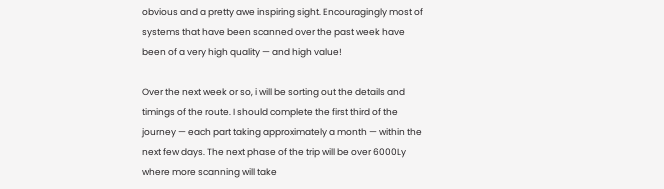obvious and a pretty awe inspiring sight. Encouragingly most of systems that have been scanned over the past week have been of a very high quality — and high value!

Over the next week or so, i will be sorting out the details and timings of the route. I should complete the first third of the journey — each part taking approximately a month — within the next few days. The next phase of the trip will be over 6000Ly where more scanning will take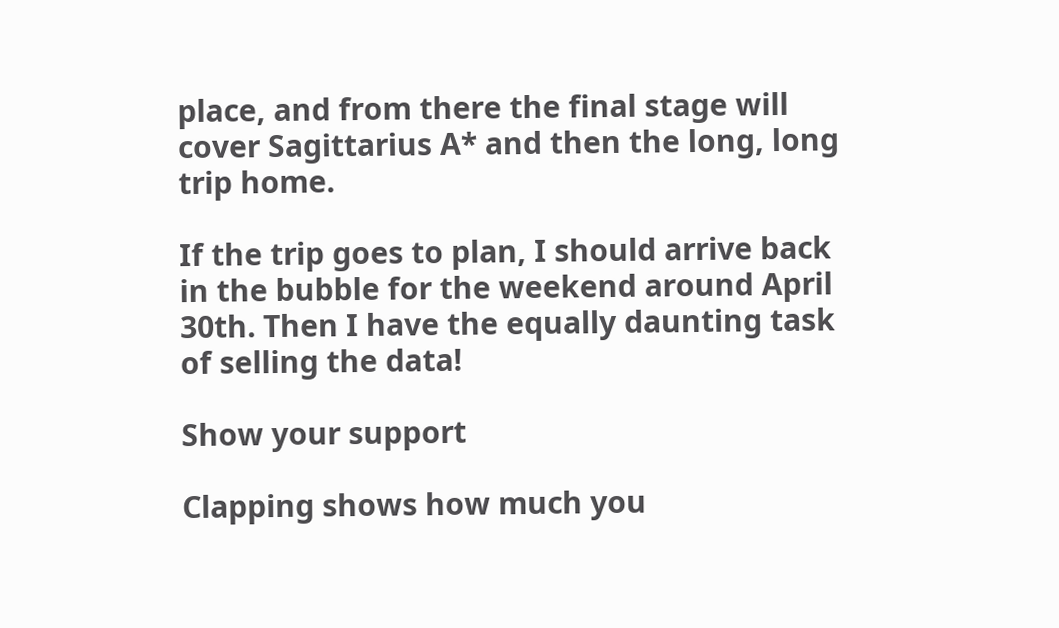place, and from there the final stage will cover Sagittarius A* and then the long, long trip home.

If the trip goes to plan, I should arrive back in the bubble for the weekend around April 30th. Then I have the equally daunting task of selling the data!

Show your support

Clapping shows how much you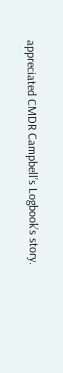appreciated CMDR Campbell’s Logbook’s story.